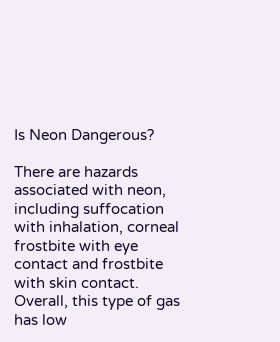Is Neon Dangerous?

There are hazards associated with neon, including suffocation with inhalation, corneal frostbite with eye contact and frostbite with skin contact. Overall, this type of gas has low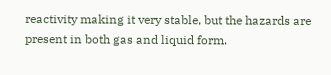reactivity making it very stable, but the hazards are present in both gas and liquid form.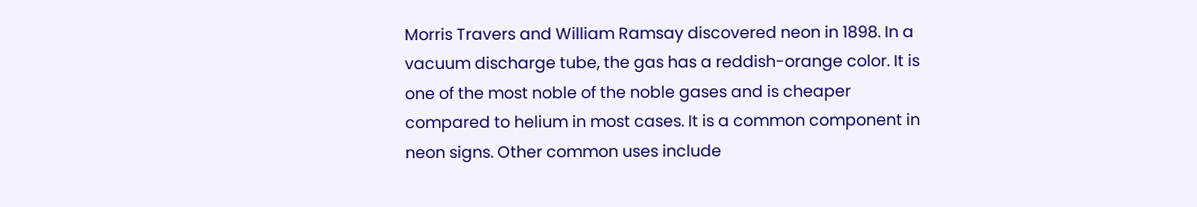Morris Travers and William Ramsay discovered neon in 1898. In a vacuum discharge tube, the gas has a reddish-orange color. It is one of the most noble of the noble gases and is cheaper compared to helium in most cases. It is a common component in neon signs. Other common uses include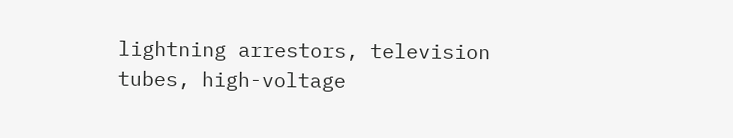lightning arrestors, television tubes, high-voltage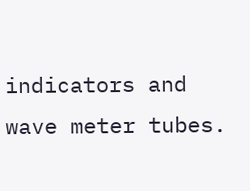indicators and wave meter tubes.